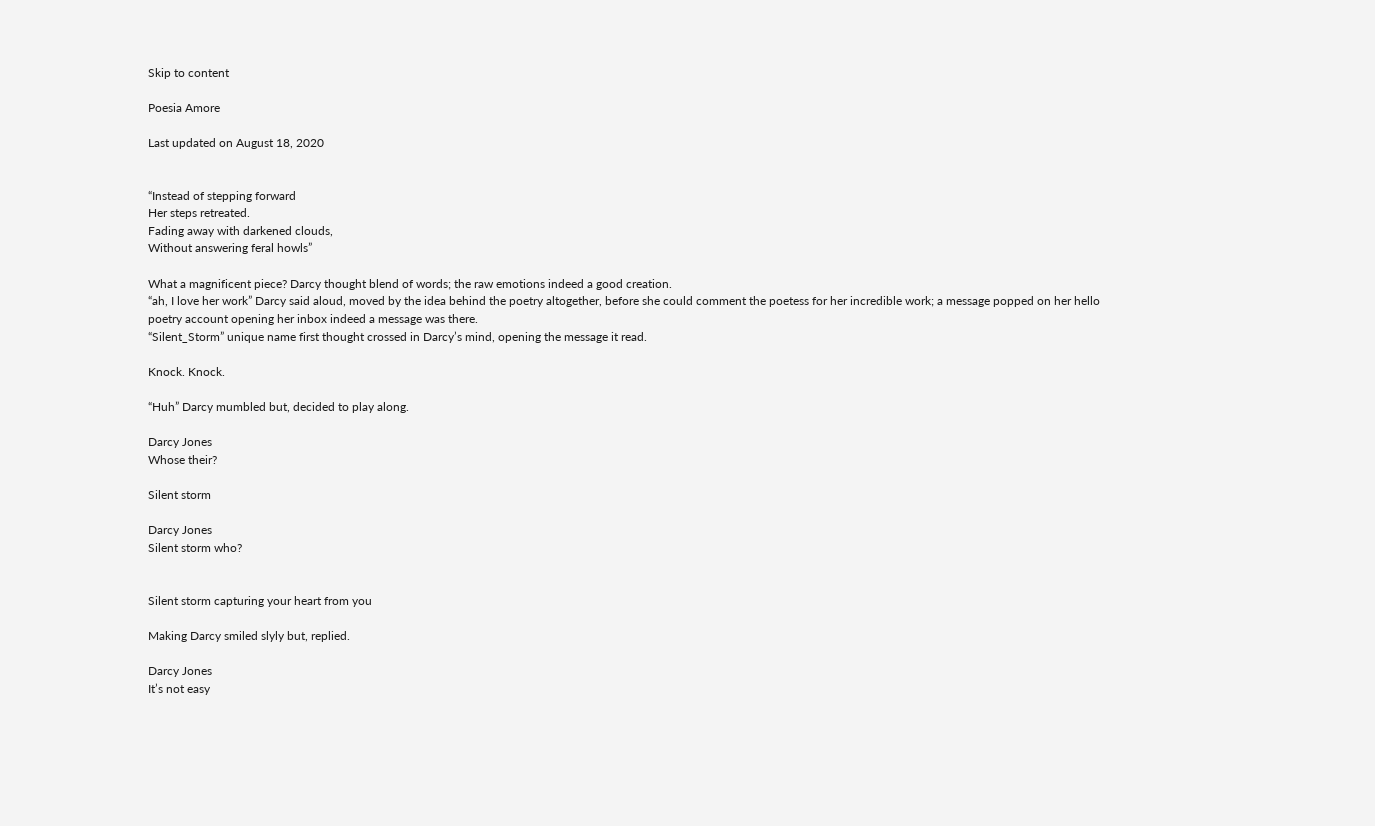Skip to content

Poesia Amore

Last updated on August 18, 2020


“Instead of stepping forward
Her steps retreated.
Fading away with darkened clouds,
Without answering feral howls”

What a magnificent piece? Darcy thought blend of words; the raw emotions indeed a good creation.
“ah, I love her work” Darcy said aloud, moved by the idea behind the poetry altogether, before she could comment the poetess for her incredible work; a message popped on her hello poetry account opening her inbox indeed a message was there.
“Silent_Storm” unique name first thought crossed in Darcy’s mind, opening the message it read.

Knock. Knock.

“Huh” Darcy mumbled but, decided to play along.

Darcy Jones
Whose their?

Silent storm

Darcy Jones
Silent storm who?


Silent storm capturing your heart from you

Making Darcy smiled slyly but, replied.

Darcy Jones
It’s not easy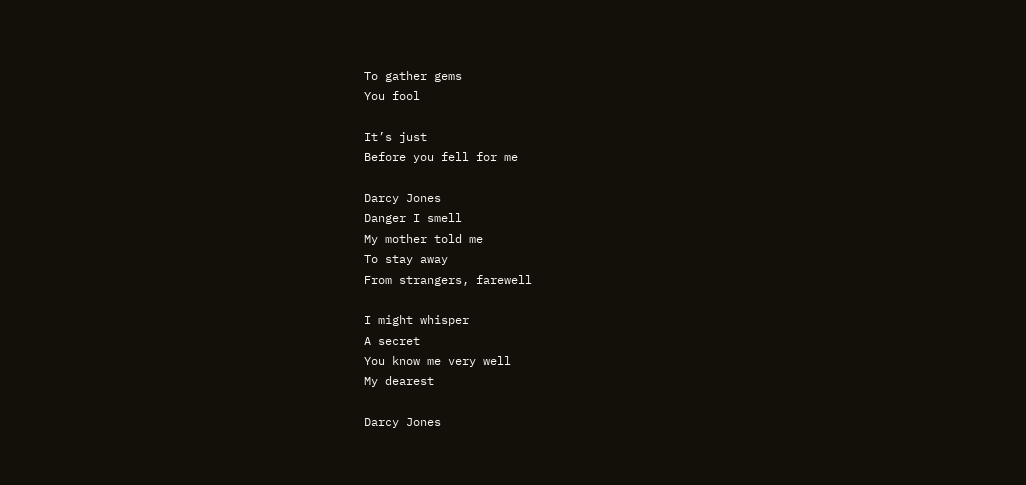To gather gems
You fool

It’s just
Before you fell for me

Darcy Jones
Danger I smell
My mother told me
To stay away
From strangers, farewell

I might whisper
A secret
You know me very well
My dearest

Darcy Jones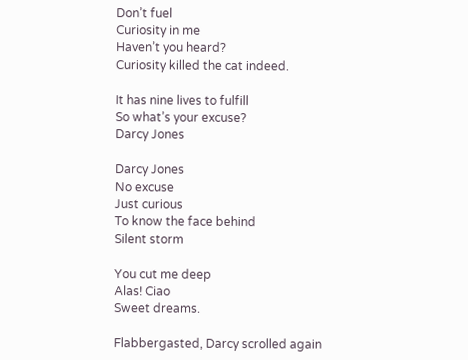Don’t fuel
Curiosity in me
Haven’t you heard?
Curiosity killed the cat indeed.

It has nine lives to fulfill
So what’s your excuse?
Darcy Jones

Darcy Jones
No excuse
Just curious
To know the face behind
Silent storm

You cut me deep
Alas! Ciao
Sweet dreams.

Flabbergasted, Darcy scrolled again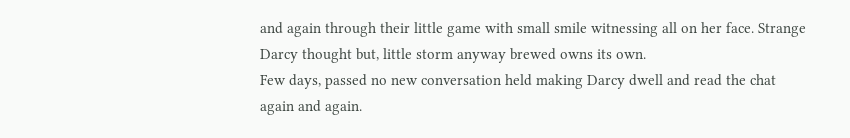and again through their little game with small smile witnessing all on her face. Strange Darcy thought but, little storm anyway brewed owns its own.
Few days, passed no new conversation held making Darcy dwell and read the chat again and again.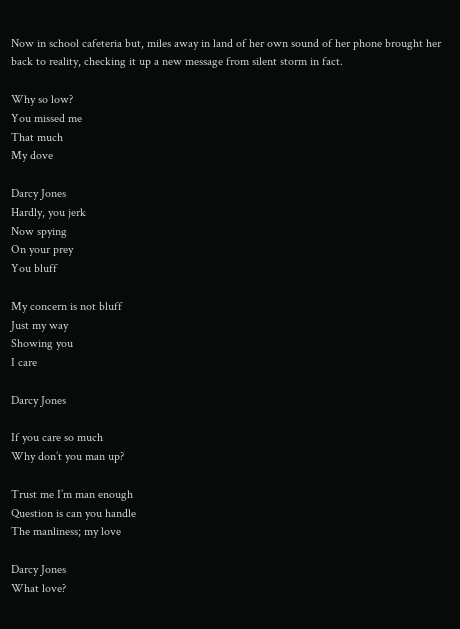Now in school cafeteria but, miles away in land of her own sound of her phone brought her back to reality, checking it up a new message from silent storm in fact.

Why so low?
You missed me
That much
My dove

Darcy Jones
Hardly, you jerk
Now spying
On your prey
You bluff

My concern is not bluff
Just my way
Showing you
I care

Darcy Jones

If you care so much
Why don’t you man up?

Trust me I’m man enough
Question is can you handle
The manliness; my love

Darcy Jones
What love?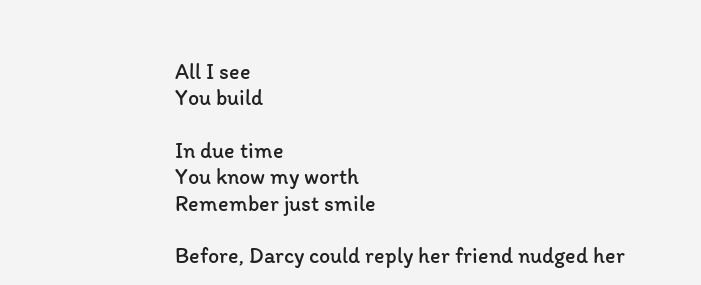All I see
You build

In due time
You know my worth
Remember just smile

Before, Darcy could reply her friend nudged her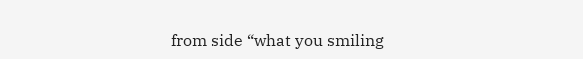from side “what you smiling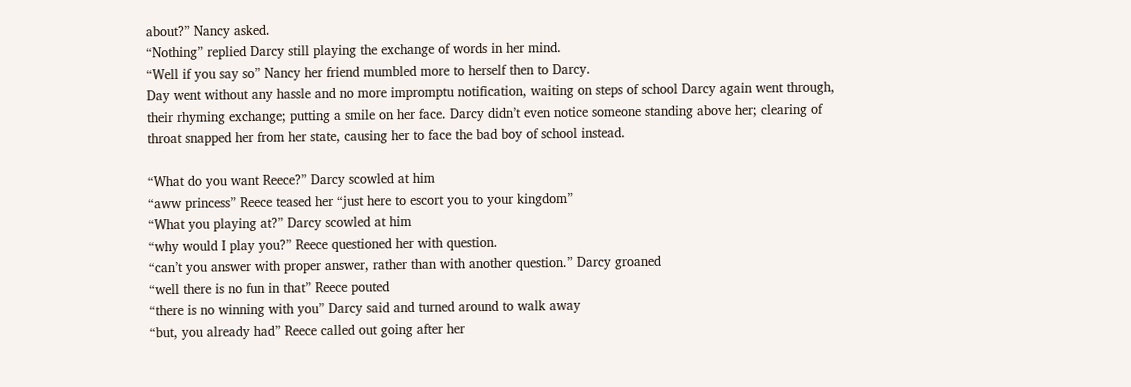about?” Nancy asked.
“Nothing” replied Darcy still playing the exchange of words in her mind.
“Well if you say so” Nancy her friend mumbled more to herself then to Darcy.
Day went without any hassle and no more impromptu notification, waiting on steps of school Darcy again went through, their rhyming exchange; putting a smile on her face. Darcy didn’t even notice someone standing above her; clearing of throat snapped her from her state, causing her to face the bad boy of school instead.

“What do you want Reece?” Darcy scowled at him
“aww princess” Reece teased her “just here to escort you to your kingdom”
“What you playing at?” Darcy scowled at him
“why would I play you?” Reece questioned her with question.
“can’t you answer with proper answer, rather than with another question.” Darcy groaned
“well there is no fun in that” Reece pouted
“there is no winning with you” Darcy said and turned around to walk away
“but, you already had” Reece called out going after her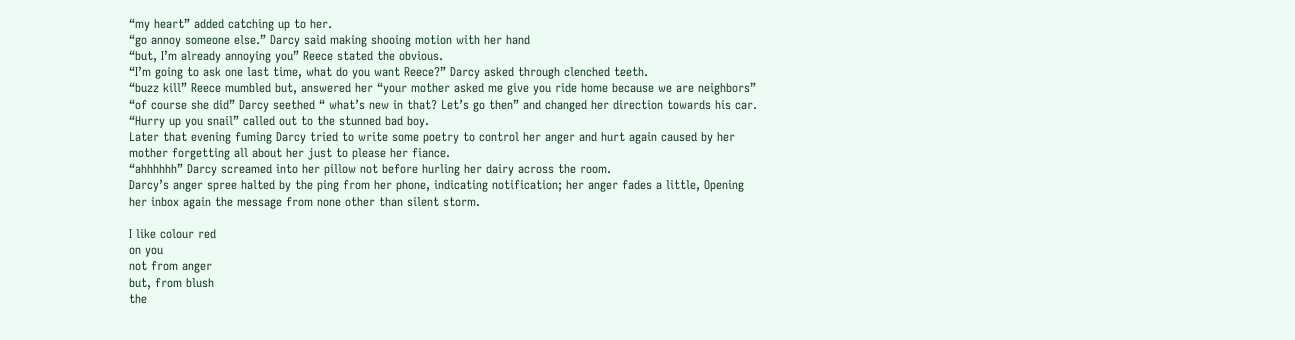“my heart” added catching up to her.
“go annoy someone else.” Darcy said making shooing motion with her hand
“but, I’m already annoying you” Reece stated the obvious.
“I’m going to ask one last time, what do you want Reece?” Darcy asked through clenched teeth.
“buzz kill” Reece mumbled but, answered her “your mother asked me give you ride home because we are neighbors”
“of course she did” Darcy seethed “ what’s new in that? Let’s go then” and changed her direction towards his car. “Hurry up you snail” called out to the stunned bad boy.
Later that evening fuming Darcy tried to write some poetry to control her anger and hurt again caused by her mother forgetting all about her just to please her fiance.
“ahhhhhh” Darcy screamed into her pillow not before hurling her dairy across the room.
Darcy’s anger spree halted by the ping from her phone, indicating notification; her anger fades a little, Opening her inbox again the message from none other than silent storm.

I like colour red
on you
not from anger
but, from blush
the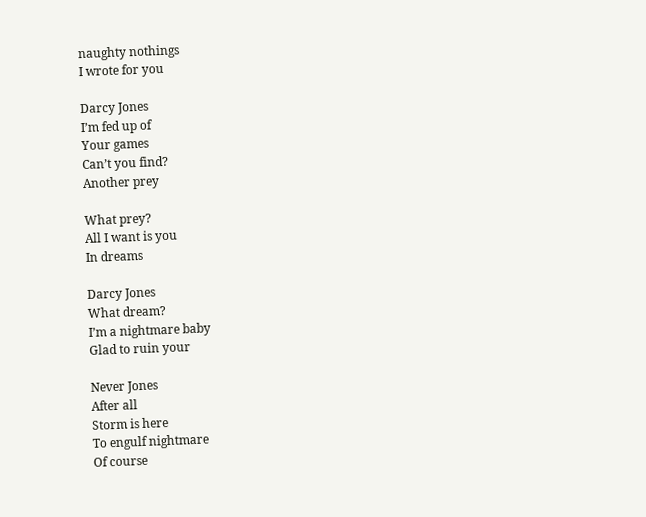naughty nothings
I wrote for you

Darcy Jones
I’m fed up of
Your games
Can’t you find?
Another prey

What prey?
All I want is you
In dreams

Darcy Jones
What dream?
I’m a nightmare baby
Glad to ruin your

Never Jones
After all
Storm is here
To engulf nightmare
Of course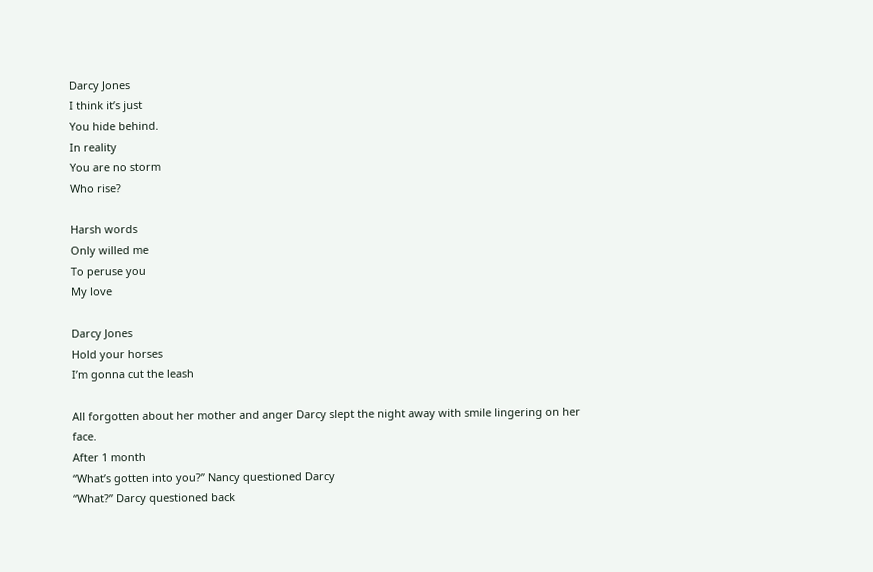Darcy Jones
I think it’s just
You hide behind.
In reality
You are no storm
Who rise?

Harsh words
Only willed me
To peruse you
My love

Darcy Jones
Hold your horses
I’m gonna cut the leash

All forgotten about her mother and anger Darcy slept the night away with smile lingering on her face.
After 1 month
“What’s gotten into you?” Nancy questioned Darcy
“What?” Darcy questioned back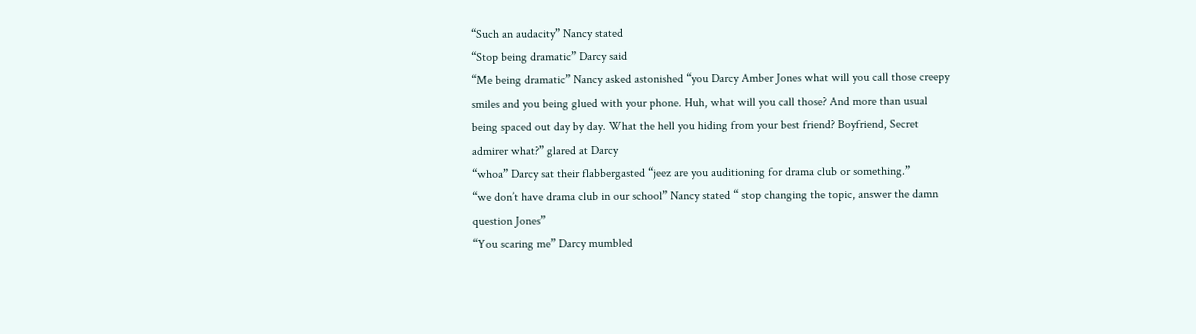“Such an audacity” Nancy stated
“Stop being dramatic” Darcy said
“Me being dramatic” Nancy asked astonished “you Darcy Amber Jones what will you call those creepy smiles and you being glued with your phone. Huh, what will you call those? And more than usual being spaced out day by day. What the hell you hiding from your best friend? Boyfriend, Secret admirer what?” glared at Darcy
“whoa” Darcy sat their flabbergasted “jeez are you auditioning for drama club or something.”
“we don’t have drama club in our school” Nancy stated “ stop changing the topic, answer the damn question Jones”
“You scaring me” Darcy mumbled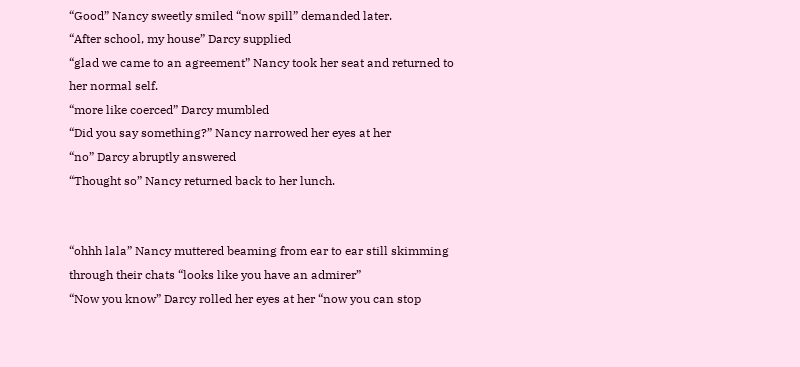“Good” Nancy sweetly smiled “now spill” demanded later.
“After school, my house” Darcy supplied
“glad we came to an agreement” Nancy took her seat and returned to her normal self.
“more like coerced” Darcy mumbled
“Did you say something?” Nancy narrowed her eyes at her
“no” Darcy abruptly answered
“Thought so” Nancy returned back to her lunch.


“ohhh lala” Nancy muttered beaming from ear to ear still skimming through their chats “looks like you have an admirer”
“Now you know” Darcy rolled her eyes at her “now you can stop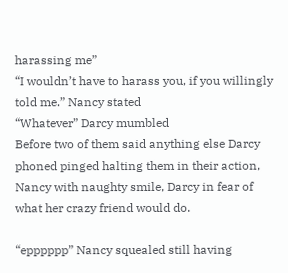harassing me”
“I wouldn’t have to harass you, if you willingly told me.” Nancy stated
“Whatever” Darcy mumbled
Before two of them said anything else Darcy phoned pinged halting them in their action, Nancy with naughty smile, Darcy in fear of what her crazy friend would do.

“epppppp” Nancy squealed still having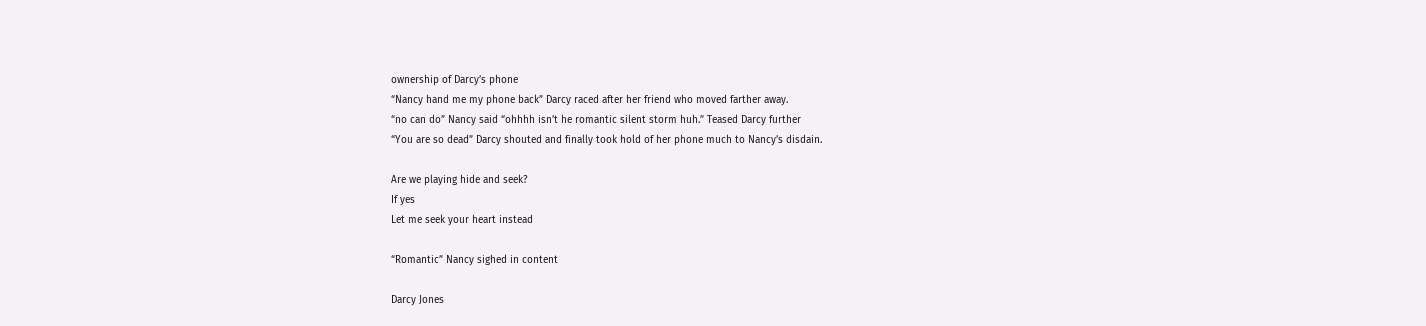ownership of Darcy’s phone
“Nancy hand me my phone back” Darcy raced after her friend who moved farther away.
“no can do” Nancy said “ohhhh isn’t he romantic silent storm huh.” Teased Darcy further
“You are so dead” Darcy shouted and finally took hold of her phone much to Nancy’s disdain.

Are we playing hide and seek?
If yes
Let me seek your heart instead

“Romantic” Nancy sighed in content

Darcy Jones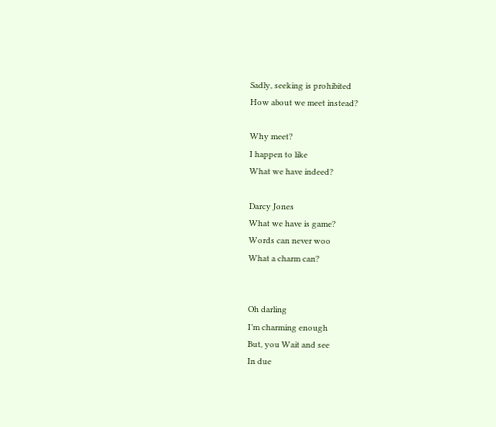Sadly, seeking is prohibited
How about we meet instead?

Why meet?
I happen to like
What we have indeed?

Darcy Jones
What we have is game?
Words can never woo
What a charm can?


Oh darling
I’m charming enough
But, you Wait and see
In due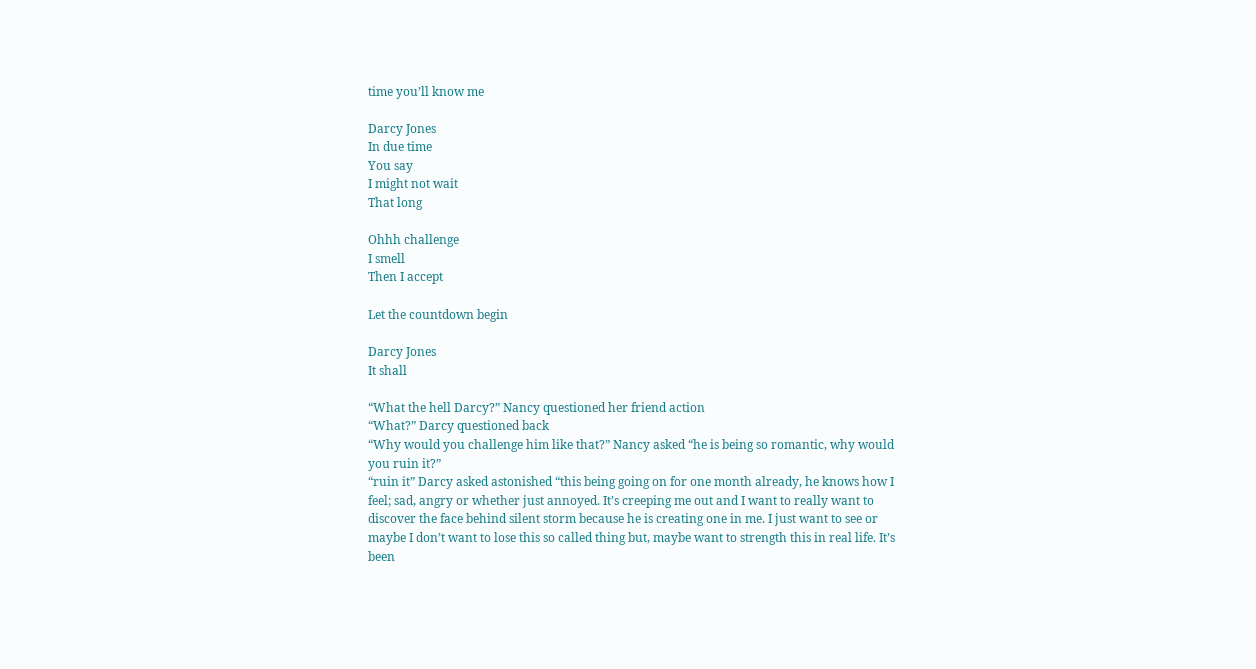time you’ll know me

Darcy Jones
In due time
You say
I might not wait
That long

Ohhh challenge
I smell
Then I accept

Let the countdown begin

Darcy Jones
It shall

“What the hell Darcy?” Nancy questioned her friend action
“What?” Darcy questioned back
“Why would you challenge him like that?” Nancy asked “he is being so romantic, why would you ruin it?”
“ruin it” Darcy asked astonished “this being going on for one month already, he knows how I feel; sad, angry or whether just annoyed. It’s creeping me out and I want to really want to discover the face behind silent storm because he is creating one in me. I just want to see or maybe I don’t want to lose this so called thing but, maybe want to strength this in real life. It’s been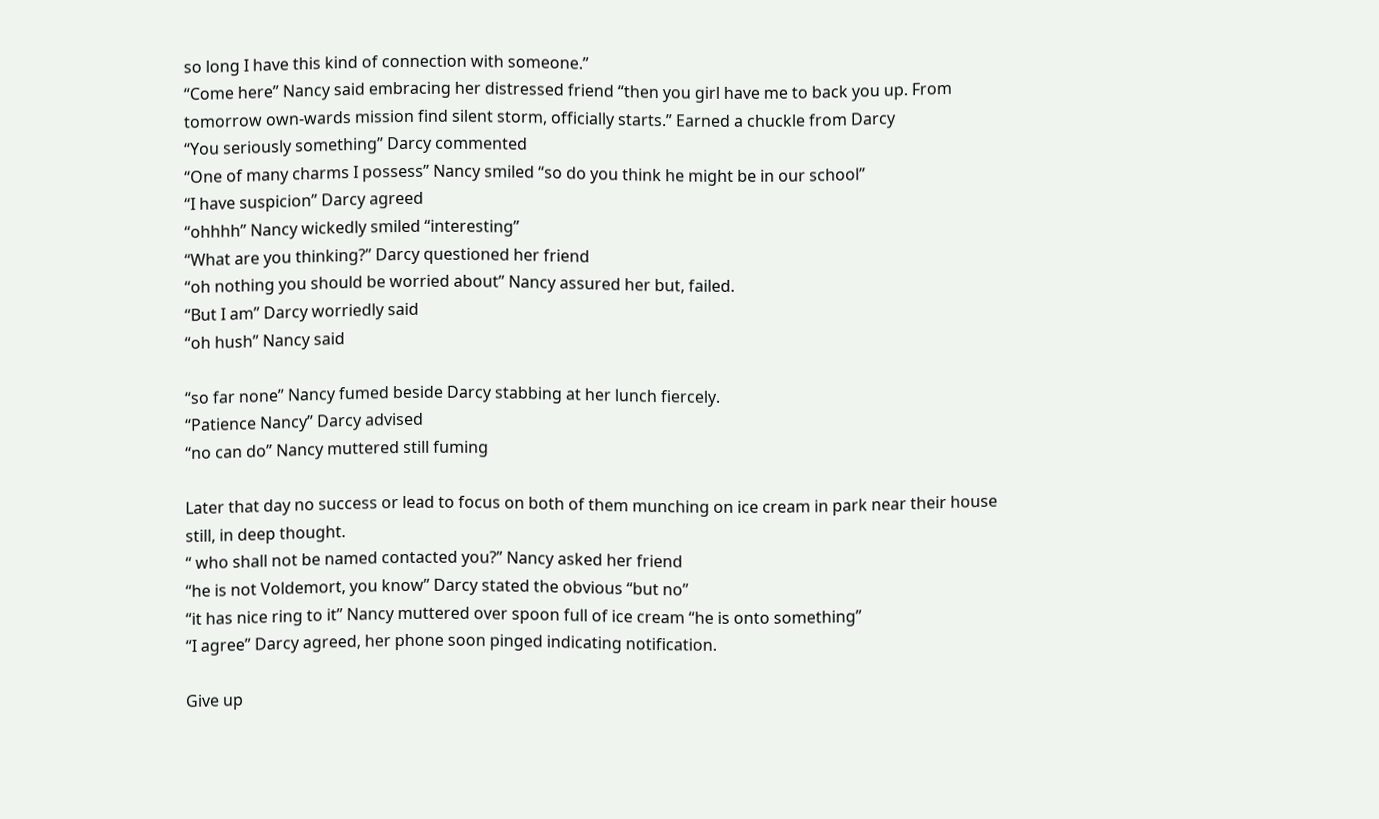so long I have this kind of connection with someone.”
“Come here” Nancy said embracing her distressed friend “then you girl have me to back you up. From tomorrow own-wards mission find silent storm, officially starts.” Earned a chuckle from Darcy
“You seriously something” Darcy commented
“One of many charms I possess” Nancy smiled “so do you think he might be in our school”
“I have suspicion” Darcy agreed
“ohhhh” Nancy wickedly smiled “interesting”
“What are you thinking?” Darcy questioned her friend
“oh nothing you should be worried about” Nancy assured her but, failed.
“But I am” Darcy worriedly said
“oh hush” Nancy said

“so far none” Nancy fumed beside Darcy stabbing at her lunch fiercely.
“Patience Nancy” Darcy advised
“no can do” Nancy muttered still fuming

Later that day no success or lead to focus on both of them munching on ice cream in park near their house still, in deep thought.
“ who shall not be named contacted you?” Nancy asked her friend
“he is not Voldemort, you know” Darcy stated the obvious “but no”
“it has nice ring to it” Nancy muttered over spoon full of ice cream “he is onto something”
“I agree” Darcy agreed, her phone soon pinged indicating notification.

Give up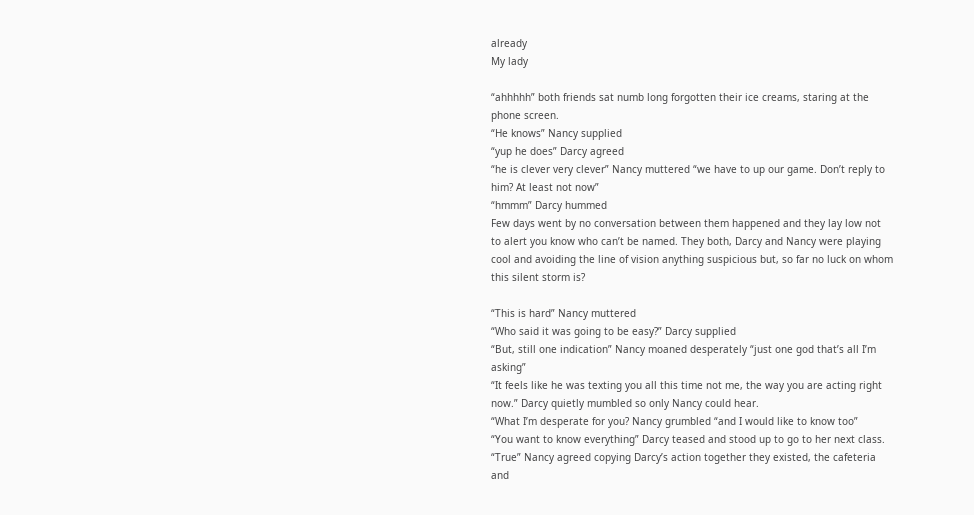already
My lady

“ahhhhh” both friends sat numb long forgotten their ice creams, staring at the phone screen.
“He knows” Nancy supplied
“yup he does” Darcy agreed
“he is clever very clever” Nancy muttered “we have to up our game. Don’t reply to him? At least not now”
“hmmm” Darcy hummed
Few days went by no conversation between them happened and they lay low not to alert you know who can’t be named. They both, Darcy and Nancy were playing cool and avoiding the line of vision anything suspicious but, so far no luck on whom this silent storm is?

“This is hard” Nancy muttered
“Who said it was going to be easy?” Darcy supplied
“But, still one indication” Nancy moaned desperately “just one god that’s all I’m asking”
“It feels like he was texting you all this time not me, the way you are acting right now.” Darcy quietly mumbled so only Nancy could hear.
“What I’m desperate for you? Nancy grumbled “and I would like to know too”
“You want to know everything” Darcy teased and stood up to go to her next class.
“True” Nancy agreed copying Darcy’s action together they existed, the cafeteria and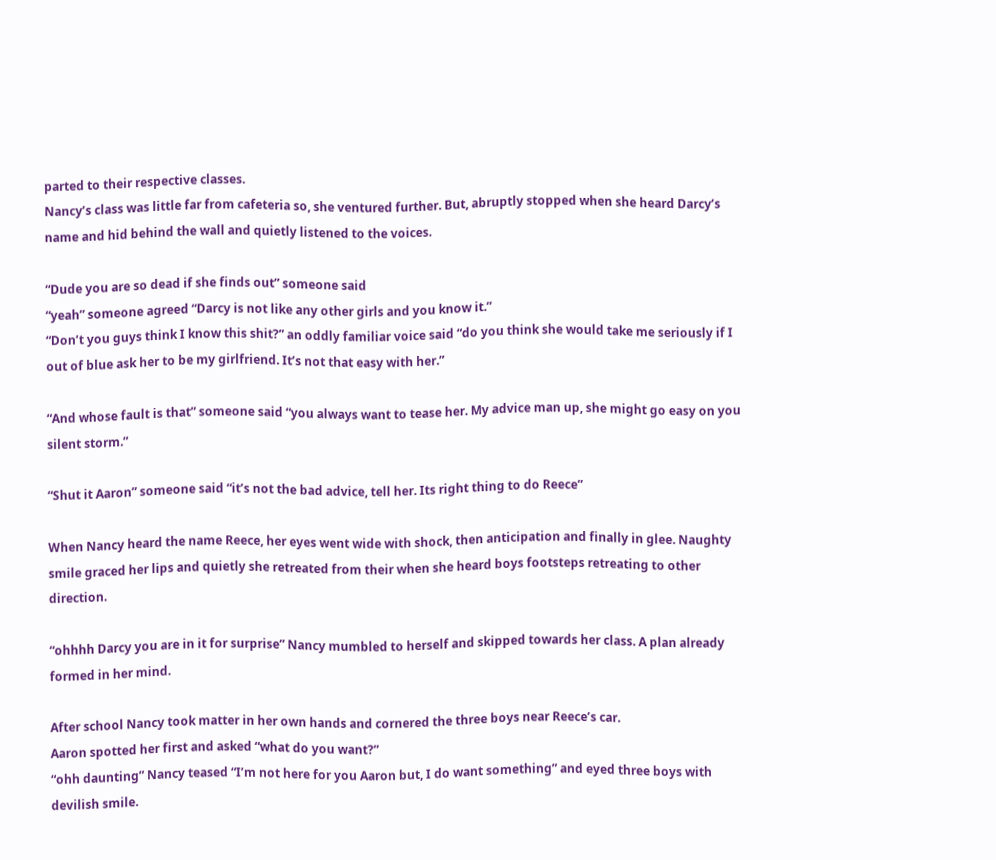parted to their respective classes.
Nancy’s class was little far from cafeteria so, she ventured further. But, abruptly stopped when she heard Darcy’s name and hid behind the wall and quietly listened to the voices.

“Dude you are so dead if she finds out” someone said
“yeah” someone agreed “Darcy is not like any other girls and you know it.”
“Don’t you guys think I know this shit?” an oddly familiar voice said “do you think she would take me seriously if I out of blue ask her to be my girlfriend. It’s not that easy with her.”

“And whose fault is that” someone said “you always want to tease her. My advice man up, she might go easy on you silent storm.”

“Shut it Aaron” someone said “it’s not the bad advice, tell her. Its right thing to do Reece”

When Nancy heard the name Reece, her eyes went wide with shock, then anticipation and finally in glee. Naughty smile graced her lips and quietly she retreated from their when she heard boys footsteps retreating to other direction.

“ohhhh Darcy you are in it for surprise” Nancy mumbled to herself and skipped towards her class. A plan already formed in her mind.

After school Nancy took matter in her own hands and cornered the three boys near Reece’s car.
Aaron spotted her first and asked “what do you want?”
“ohh daunting” Nancy teased “I’m not here for you Aaron but, I do want something” and eyed three boys with devilish smile.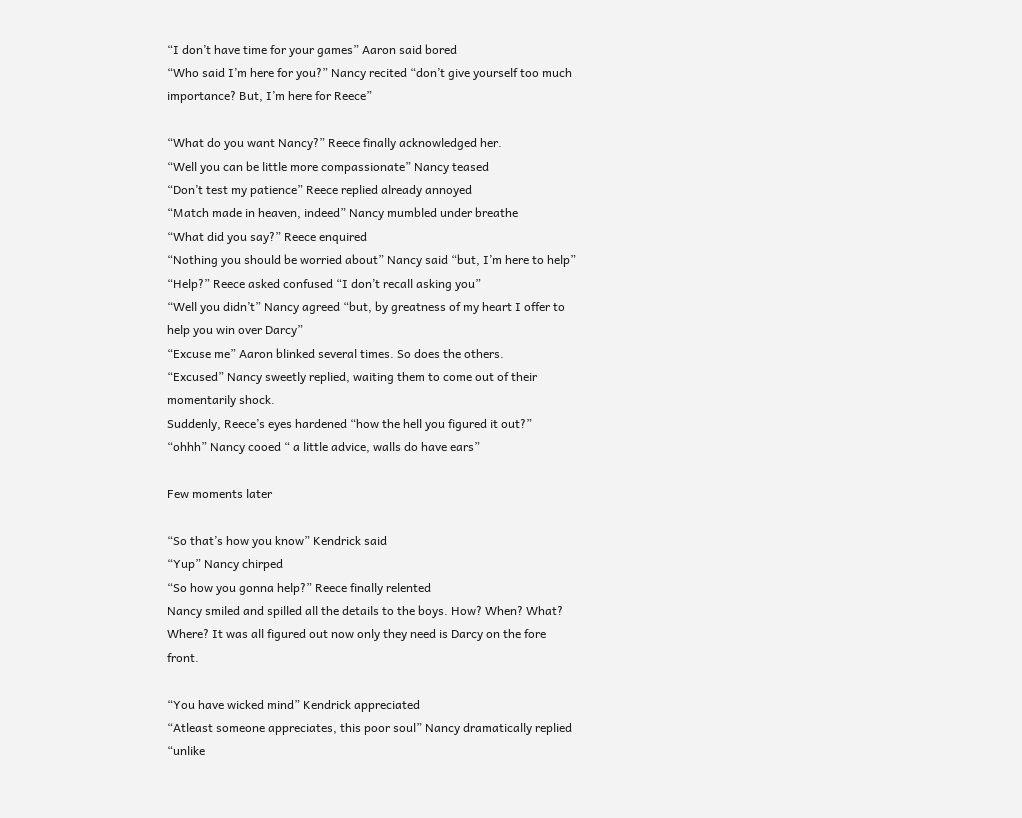“I don’t have time for your games” Aaron said bored
“Who said I’m here for you?” Nancy recited “don’t give yourself too much importance? But, I’m here for Reece”

“What do you want Nancy?” Reece finally acknowledged her.
“Well you can be little more compassionate” Nancy teased
“Don’t test my patience” Reece replied already annoyed
“Match made in heaven, indeed” Nancy mumbled under breathe
“What did you say?” Reece enquired
“Nothing you should be worried about” Nancy said “but, I’m here to help”
“Help?” Reece asked confused “I don’t recall asking you”
“Well you didn’t” Nancy agreed “but, by greatness of my heart I offer to help you win over Darcy”
“Excuse me” Aaron blinked several times. So does the others.
“Excused” Nancy sweetly replied, waiting them to come out of their momentarily shock.
Suddenly, Reece’s eyes hardened “how the hell you figured it out?”
“ohhh” Nancy cooed “ a little advice, walls do have ears”

Few moments later

“So that’s how you know” Kendrick said
“Yup” Nancy chirped
“So how you gonna help?” Reece finally relented
Nancy smiled and spilled all the details to the boys. How? When? What? Where? It was all figured out now only they need is Darcy on the fore front.

“You have wicked mind” Kendrick appreciated
“Atleast someone appreciates, this poor soul” Nancy dramatically replied “unlike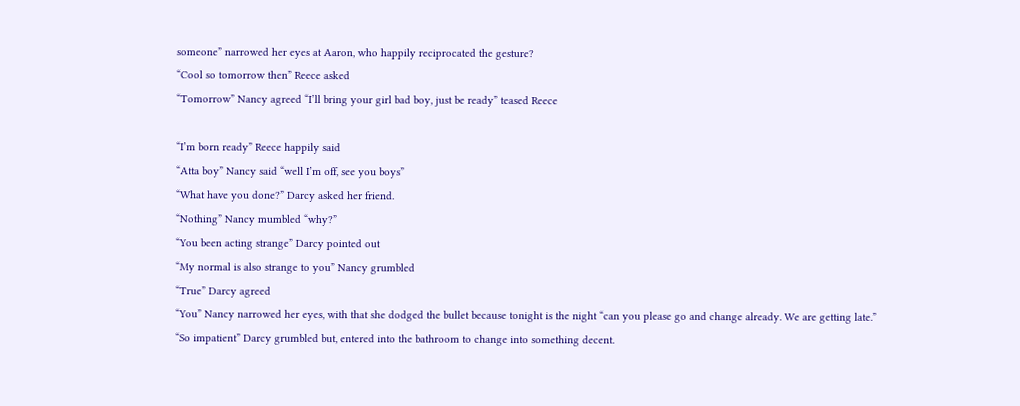someone” narrowed her eyes at Aaron, who happily reciprocated the gesture?
“Cool so tomorrow then” Reece asked
“Tomorrow” Nancy agreed “I’ll bring your girl bad boy, just be ready” teased Reece

“I’m born ready” Reece happily said
“Atta boy” Nancy said “well I’m off, see you boys”
“What have you done?” Darcy asked her friend.
“Nothing” Nancy mumbled “why?”
“You been acting strange” Darcy pointed out
“My normal is also strange to you” Nancy grumbled
“True” Darcy agreed
“You” Nancy narrowed her eyes, with that she dodged the bullet because tonight is the night “can you please go and change already. We are getting late.”
“So impatient” Darcy grumbled but, entered into the bathroom to change into something decent.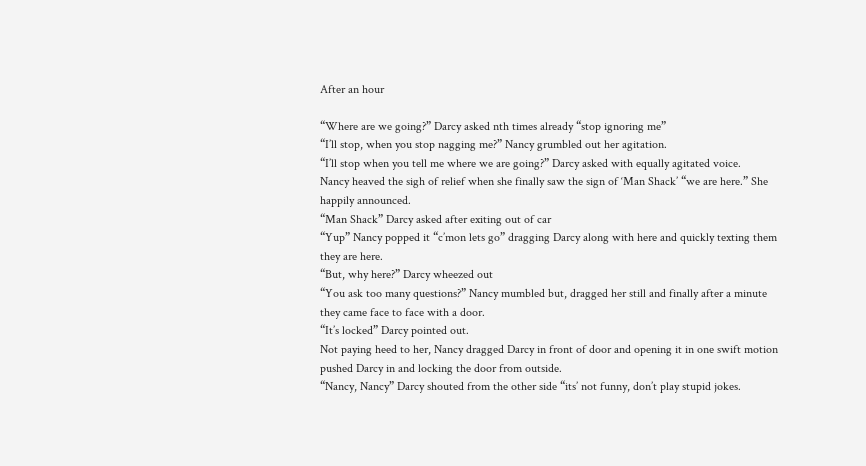After an hour

“Where are we going?” Darcy asked nth times already “stop ignoring me”
“I’ll stop, when you stop nagging me?” Nancy grumbled out her agitation.
“I’ll stop when you tell me where we are going?” Darcy asked with equally agitated voice.
Nancy heaved the sigh of relief when she finally saw the sign of ‘Man Shack’ “we are here.” She happily announced.
“Man Shack” Darcy asked after exiting out of car
“Yup” Nancy popped it “c’mon lets go” dragging Darcy along with here and quickly texting them they are here.
“But, why here?” Darcy wheezed out
“You ask too many questions?” Nancy mumbled but, dragged her still and finally after a minute they came face to face with a door.
“It’s locked” Darcy pointed out.
Not paying heed to her, Nancy dragged Darcy in front of door and opening it in one swift motion pushed Darcy in and locking the door from outside.
“Nancy, Nancy” Darcy shouted from the other side “its’ not funny, don’t play stupid jokes.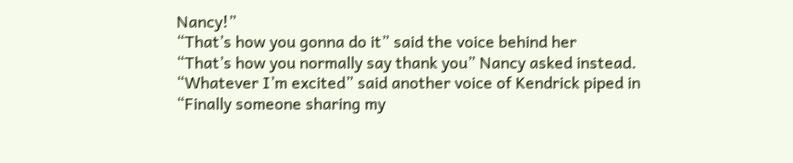Nancy!”
“That’s how you gonna do it” said the voice behind her
“That’s how you normally say thank you” Nancy asked instead.
“Whatever I’m excited” said another voice of Kendrick piped in
“Finally someone sharing my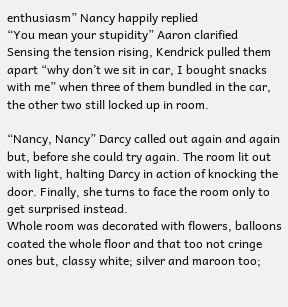enthusiasm” Nancy happily replied
“You mean your stupidity” Aaron clarified
Sensing the tension rising, Kendrick pulled them apart “why don’t we sit in car, I bought snacks with me” when three of them bundled in the car, the other two still locked up in room.

“Nancy, Nancy” Darcy called out again and again but, before she could try again. The room lit out with light, halting Darcy in action of knocking the door. Finally, she turns to face the room only to get surprised instead.
Whole room was decorated with flowers, balloons coated the whole floor and that too not cringe ones but, classy white; silver and maroon too;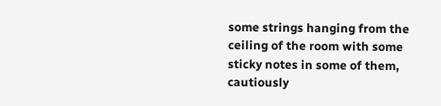some strings hanging from the ceiling of the room with some sticky notes in some of them, cautiously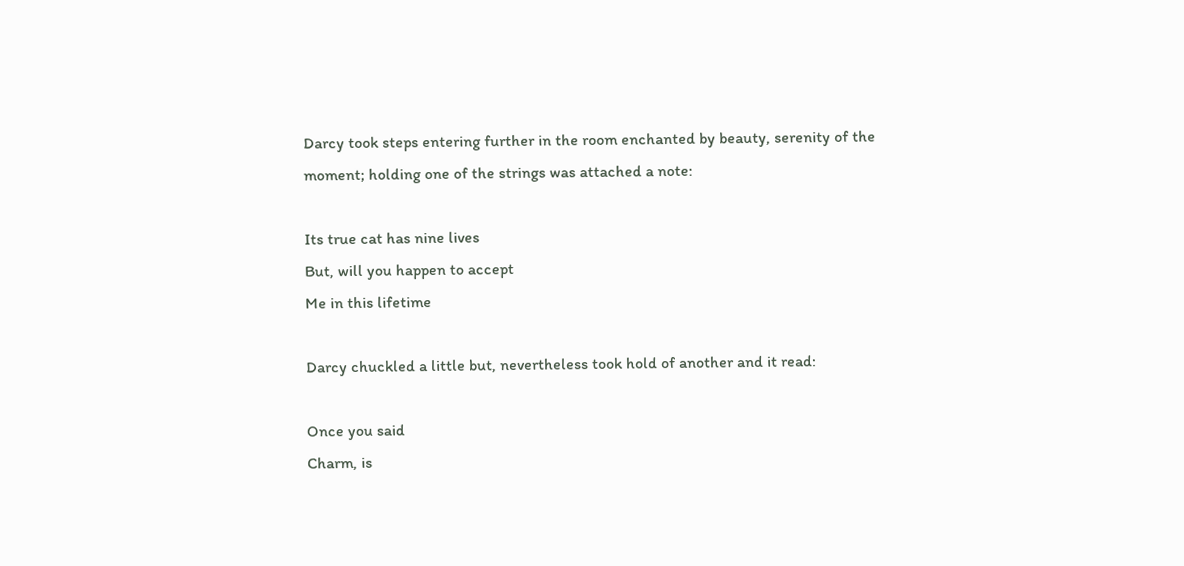Darcy took steps entering further in the room enchanted by beauty, serenity of the moment; holding one of the strings was attached a note:

Its true cat has nine lives
But, will you happen to accept
Me in this lifetime

Darcy chuckled a little but, nevertheless took hold of another and it read:

Once you said
Charm, is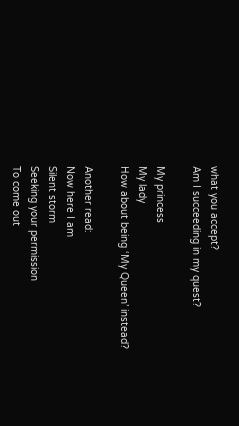what you accept?
Am I succeeding in my quest?

My princess
My lady
How about being ‘My Queen’ instead?

Another read:
Now here I am
Silent storm
Seeking your permission
To come out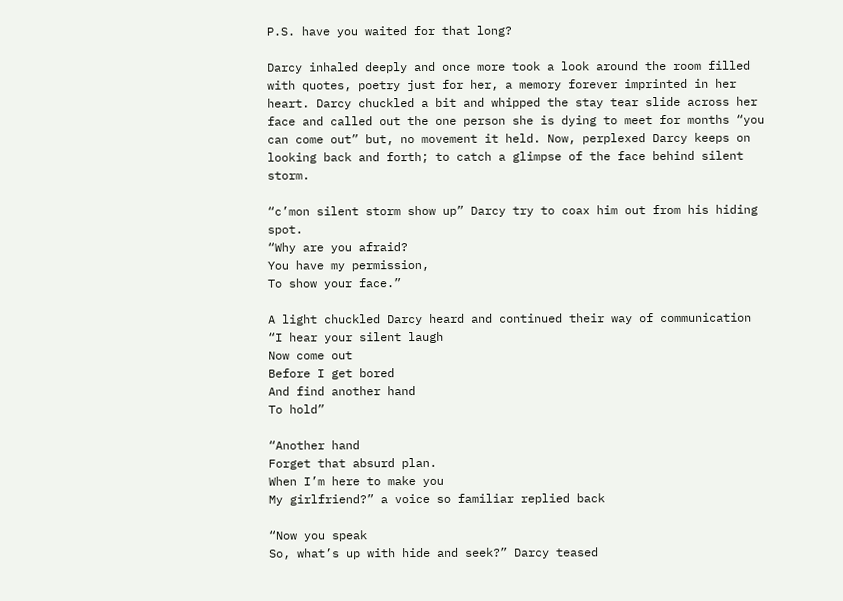P.S. have you waited for that long?

Darcy inhaled deeply and once more took a look around the room filled with quotes, poetry just for her, a memory forever imprinted in her heart. Darcy chuckled a bit and whipped the stay tear slide across her face and called out the one person she is dying to meet for months “you can come out” but, no movement it held. Now, perplexed Darcy keeps on looking back and forth; to catch a glimpse of the face behind silent storm.

“c’mon silent storm show up” Darcy try to coax him out from his hiding spot.
“Why are you afraid?
You have my permission,
To show your face.”

A light chuckled Darcy heard and continued their way of communication
“I hear your silent laugh
Now come out
Before I get bored
And find another hand
To hold”

“Another hand
Forget that absurd plan.
When I’m here to make you
My girlfriend?” a voice so familiar replied back

“Now you speak
So, what’s up with hide and seek?” Darcy teased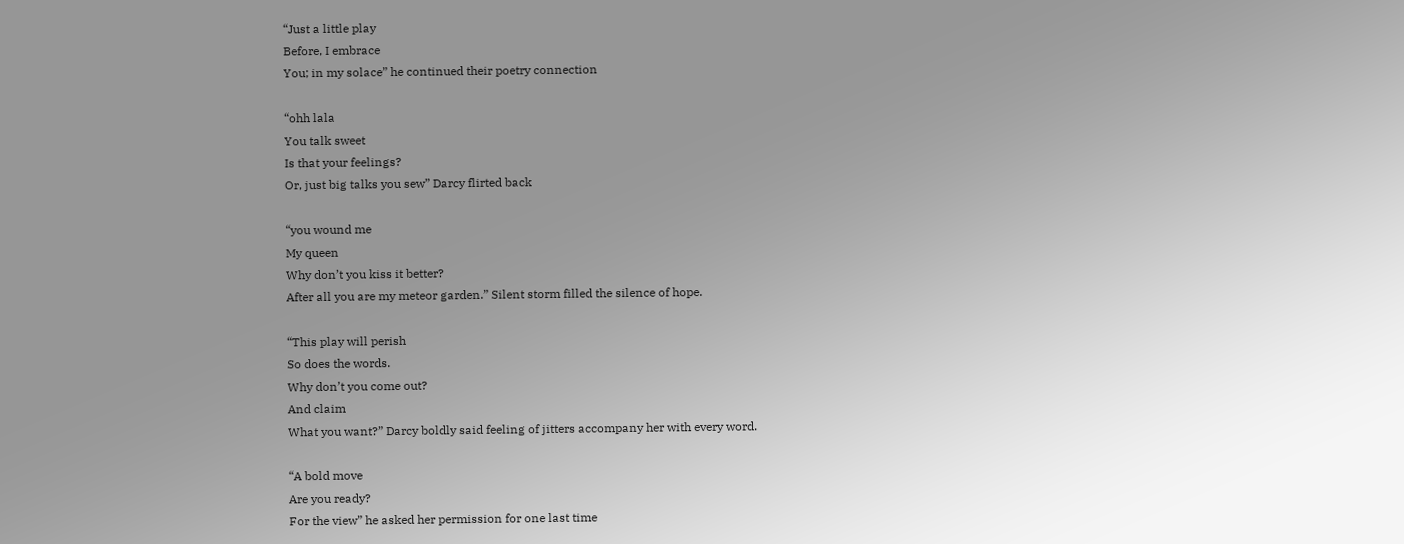“Just a little play
Before, I embrace
You; in my solace” he continued their poetry connection

“ohh lala
You talk sweet
Is that your feelings?
Or, just big talks you sew” Darcy flirted back

“you wound me
My queen
Why don’t you kiss it better?
After all you are my meteor garden.” Silent storm filled the silence of hope.

“This play will perish
So does the words.
Why don’t you come out?
And claim
What you want?” Darcy boldly said feeling of jitters accompany her with every word.

“A bold move
Are you ready?
For the view” he asked her permission for one last time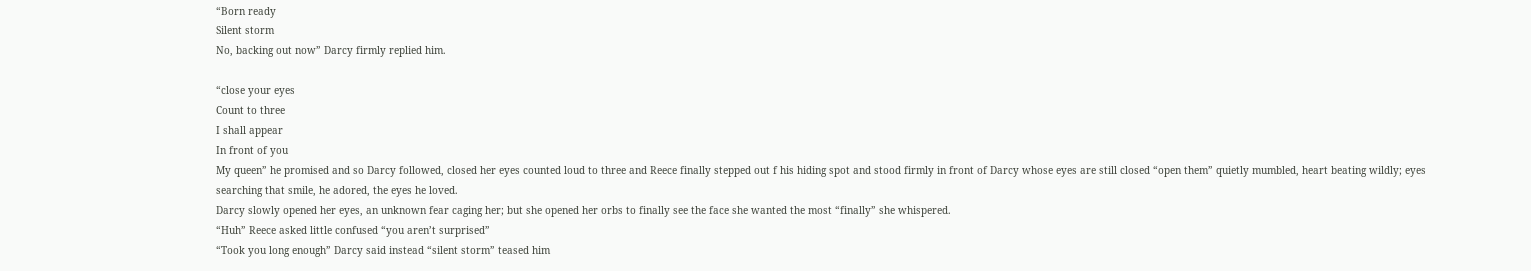“Born ready
Silent storm
No, backing out now” Darcy firmly replied him.

“close your eyes
Count to three
I shall appear
In front of you
My queen” he promised and so Darcy followed, closed her eyes counted loud to three and Reece finally stepped out f his hiding spot and stood firmly in front of Darcy whose eyes are still closed “open them” quietly mumbled, heart beating wildly; eyes searching that smile, he adored, the eyes he loved.
Darcy slowly opened her eyes, an unknown fear caging her; but she opened her orbs to finally see the face she wanted the most “finally” she whispered.
“Huh” Reece asked little confused “you aren’t surprised”
“Took you long enough” Darcy said instead “silent storm” teased him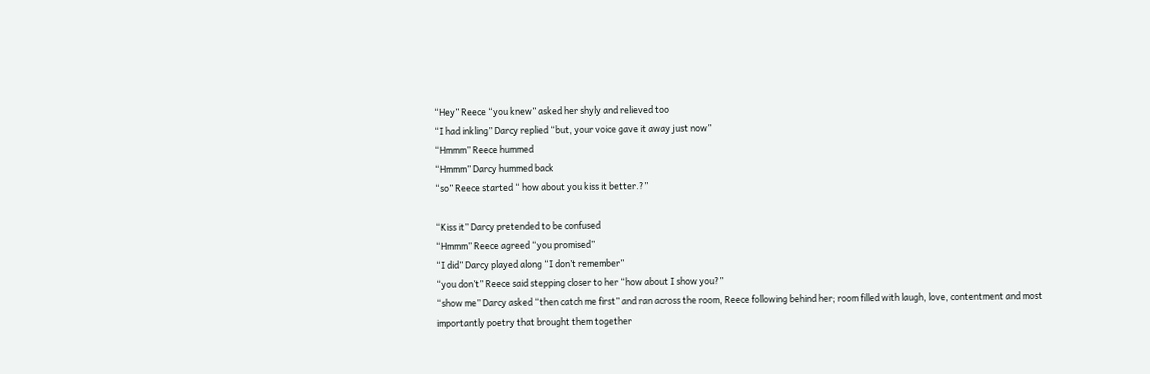“Hey” Reece “you knew” asked her shyly and relieved too
“I had inkling” Darcy replied “but, your voice gave it away just now”
“Hmmm” Reece hummed
“Hmmm” Darcy hummed back
“so” Reece started “ how about you kiss it better.?”

“Kiss it” Darcy pretended to be confused
“Hmmm” Reece agreed “you promised”
“I did” Darcy played along “I don’t remember”
“you don’t” Reece said stepping closer to her “how about I show you?”
“show me” Darcy asked “then catch me first” and ran across the room, Reece following behind her; room filled with laugh, love, contentment and most importantly poetry that brought them together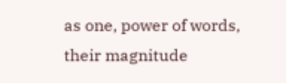as one, power of words, their magnitude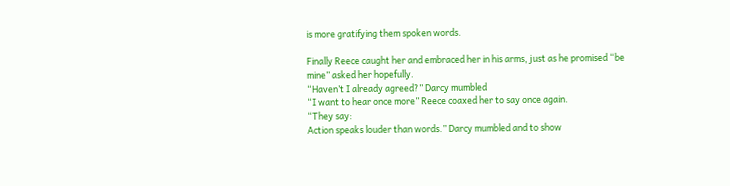is more gratifying them spoken words.

Finally Reece caught her and embraced her in his arms, just as he promised “be mine” asked her hopefully.
“Haven’t I already agreed?” Darcy mumbled
“I want to hear once more” Reece coaxed her to say once again.
“They say:
Action speaks louder than words.” Darcy mumbled and to show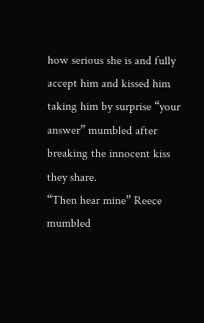how serious she is and fully accept him and kissed him taking him by surprise “your answer” mumbled after breaking the innocent kiss they share.
“Then hear mine” Reece mumbled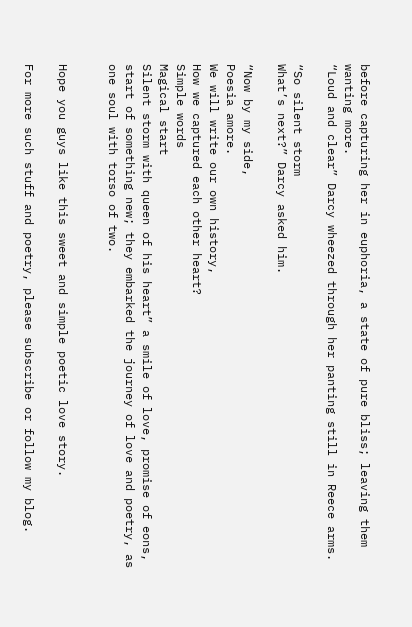before capturing her in euphoria, a state of pure bliss; leaving them wanting more.
“Loud and clear” Darcy wheezed through her panting still in Reece arms.

“So silent storm
What’s next?” Darcy asked him.

“Now by my side,
Poesia amore.
We will write our own history,
How we captured each other heart?
Simple words
Magical start
Silent storm with queen of his heart” a smile of love, promise of eons, start of something new; they embarked the journey of love and poetry, as one soul with torso of two.


Hope you guys like this sweet and simple poetic love story.

For more such stuff and poetry, please subscribe or follow my blog.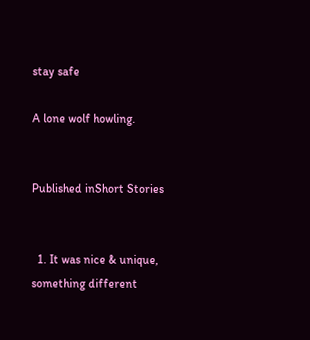stay safe

A lone wolf howling.


Published inShort Stories


  1. It was nice & unique, something different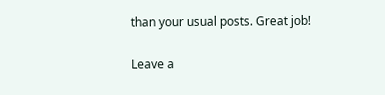than your usual posts. Great job!

Leave a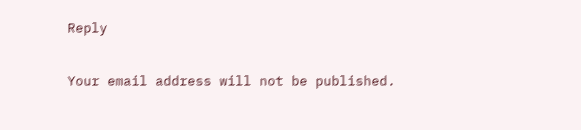Reply

Your email address will not be published.